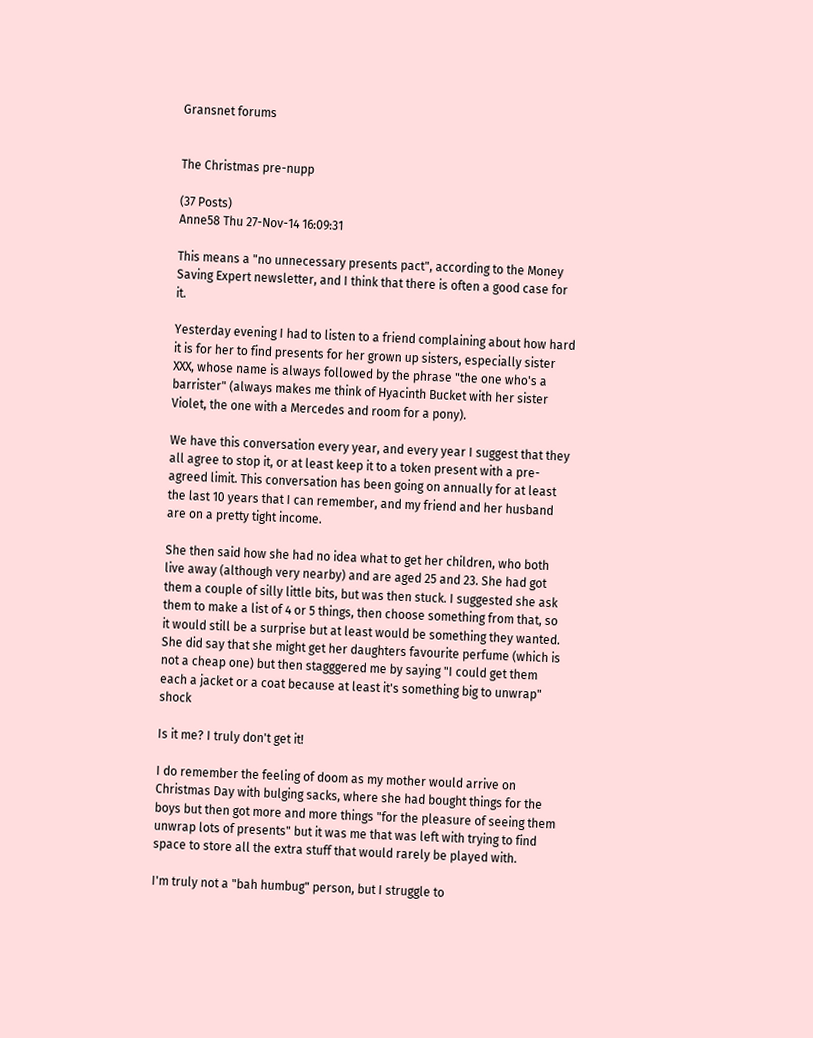Gransnet forums


The Christmas pre-nupp

(37 Posts)
Anne58 Thu 27-Nov-14 16:09:31

This means a "no unnecessary presents pact", according to the Money Saving Expert newsletter, and I think that there is often a good case for it.

Yesterday evening I had to listen to a friend complaining about how hard it is for her to find presents for her grown up sisters, especially sister XXX, whose name is always followed by the phrase "the one who's a barrister" (always makes me think of Hyacinth Bucket with her sister Violet, the one with a Mercedes and room for a pony).

We have this conversation every year, and every year I suggest that they all agree to stop it, or at least keep it to a token present with a pre-agreed limit. This conversation has been going on annually for at least the last 10 years that I can remember, and my friend and her husband are on a pretty tight income.

She then said how she had no idea what to get her children, who both live away (although very nearby) and are aged 25 and 23. She had got them a couple of silly little bits, but was then stuck. I suggested she ask them to make a list of 4 or 5 things, then choose something from that, so it would still be a surprise but at least would be something they wanted. She did say that she might get her daughters favourite perfume (which is not a cheap one) but then stagggered me by saying "I could get them each a jacket or a coat because at least it's something big to unwrap" shock

Is it me? I truly don't get it!

I do remember the feeling of doom as my mother would arrive on Christmas Day with bulging sacks, where she had bought things for the boys but then got more and more things "for the pleasure of seeing them unwrap lots of presents" but it was me that was left with trying to find space to store all the extra stuff that would rarely be played with.

I'm truly not a "bah humbug" person, but I struggle to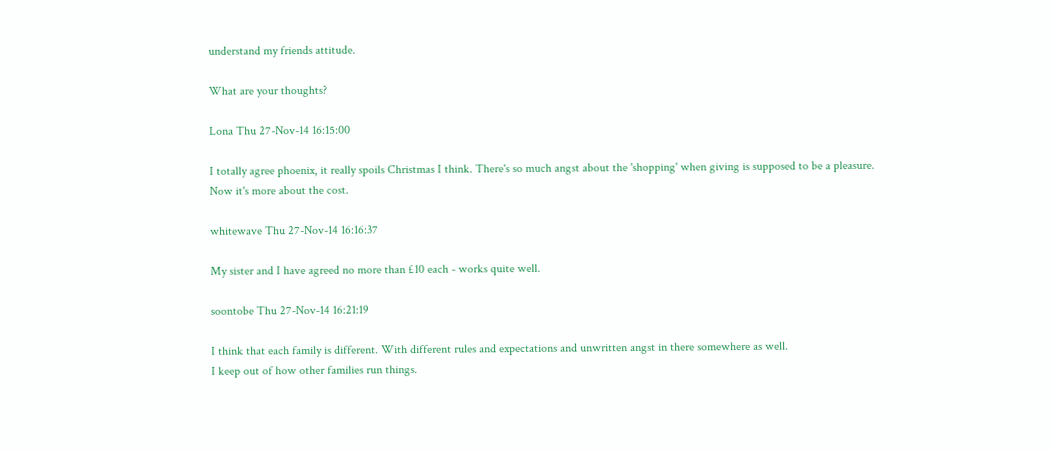understand my friends attitude.

What are your thoughts?

Lona Thu 27-Nov-14 16:15:00

I totally agree phoenix, it really spoils Christmas I think. There's so much angst about the 'shopping' when giving is supposed to be a pleasure.
Now it's more about the cost.

whitewave Thu 27-Nov-14 16:16:37

My sister and I have agreed no more than £10 each - works quite well.

soontobe Thu 27-Nov-14 16:21:19

I think that each family is different. With different rules and expectations and unwritten angst in there somewhere as well.
I keep out of how other families run things.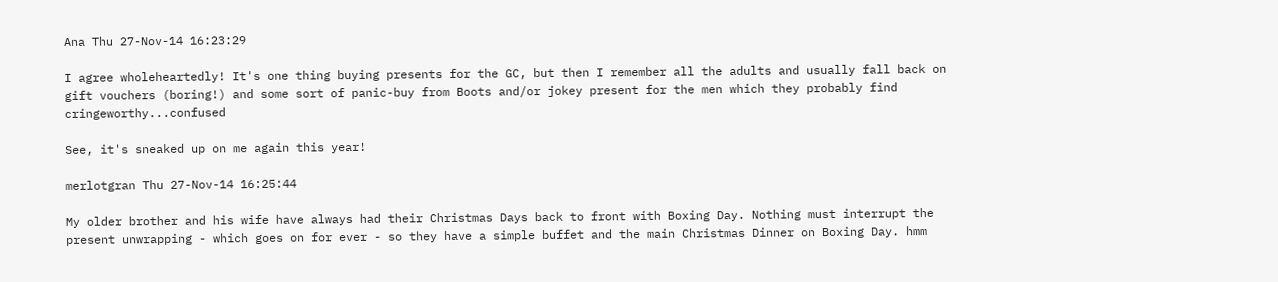Ana Thu 27-Nov-14 16:23:29

I agree wholeheartedly! It's one thing buying presents for the GC, but then I remember all the adults and usually fall back on gift vouchers (boring!) and some sort of panic-buy from Boots and/or jokey present for the men which they probably find cringeworthy...confused

See, it's sneaked up on me again this year!

merlotgran Thu 27-Nov-14 16:25:44

My older brother and his wife have always had their Christmas Days back to front with Boxing Day. Nothing must interrupt the present unwrapping - which goes on for ever - so they have a simple buffet and the main Christmas Dinner on Boxing Day. hmm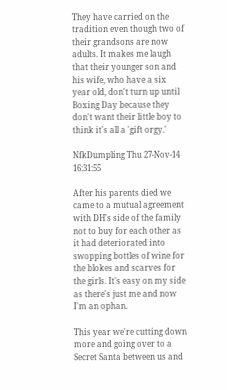They have carried on the tradition even though two of their grandsons are now adults. It makes me laugh that their younger son and his wife, who have a six year old, don't turn up until Boxing Day because they don't want their little boy to think it's all a 'gift orgy.'

NfkDumpling Thu 27-Nov-14 16:31:55

After his parents died we came to a mutual agreement with DH's side of the family not to buy for each other as it had deteriorated into swopping bottles of wine for the blokes and scarves for the girls. It's easy on my side as there's just me and now I'm an ophan.

This year we're cutting down more and going over to a Secret Santa between us and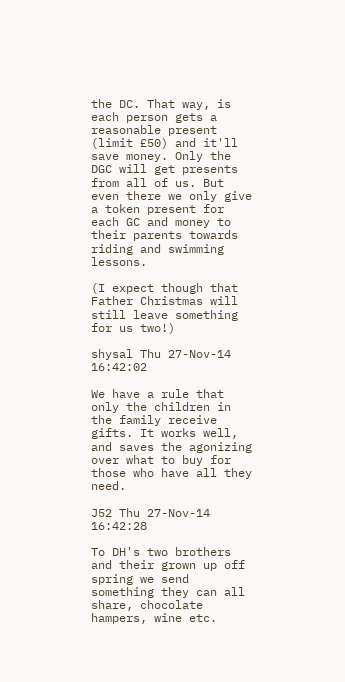the DC. That way, is each person gets a reasonable present (limit £50) and it'll save money. Only the DGC will get presents from all of us. But even there we only give a token present for each GC and money to their parents towards riding and swimming lessons.

(I expect though that Father Christmas will still leave something for us two!)

shysal Thu 27-Nov-14 16:42:02

We have a rule that only the children in the family receive gifts. It works well, and saves the agonizing over what to buy for those who have all they need.

J52 Thu 27-Nov-14 16:42:28

To DH's two brothers and their grown up off spring we send something they can all share, chocolate hampers, wine etc.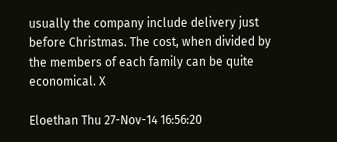usually the company include delivery just before Christmas. The cost, when divided by the members of each family can be quite economical. X

Eloethan Thu 27-Nov-14 16:56:20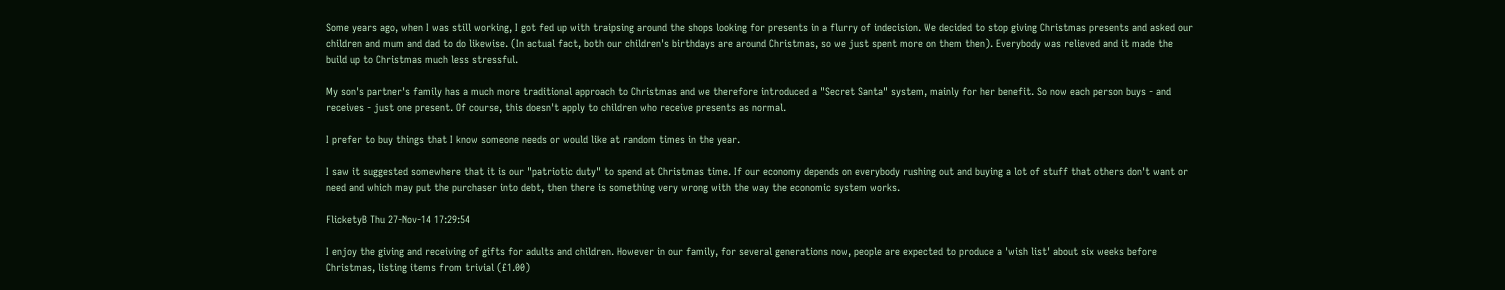Some years ago, when I was still working, I got fed up with traipsing around the shops looking for presents in a flurry of indecision. We decided to stop giving Christmas presents and asked our children and mum and dad to do likewise. (In actual fact, both our children's birthdays are around Christmas, so we just spent more on them then). Everybody was relieved and it made the build up to Christmas much less stressful.

My son's partner's family has a much more traditional approach to Christmas and we therefore introduced a "Secret Santa" system, mainly for her benefit. So now each person buys - and receives - just one present. Of course, this doesn't apply to children who receive presents as normal.

I prefer to buy things that I know someone needs or would like at random times in the year.

I saw it suggested somewhere that it is our "patriotic duty" to spend at Christmas time. If our economy depends on everybody rushing out and buying a lot of stuff that others don't want or need and which may put the purchaser into debt, then there is something very wrong with the way the economic system works.

FlicketyB Thu 27-Nov-14 17:29:54

I enjoy the giving and receiving of gifts for adults and children. However in our family, for several generations now, people are expected to produce a 'wish list' about six weeks before Christmas, listing items from trivial (£1.00)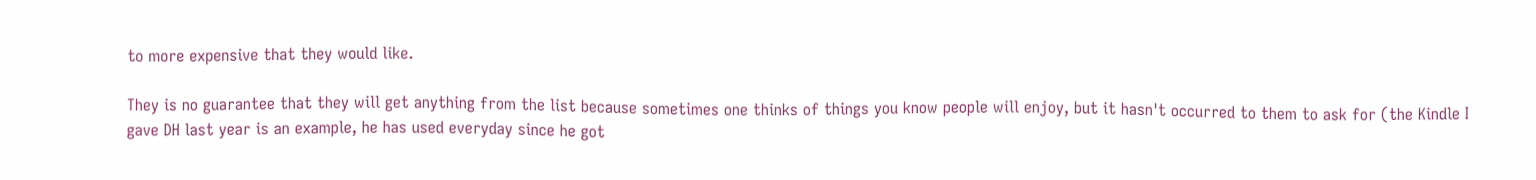to more expensive that they would like.

They is no guarantee that they will get anything from the list because sometimes one thinks of things you know people will enjoy, but it hasn't occurred to them to ask for (the Kindle I gave DH last year is an example, he has used everyday since he got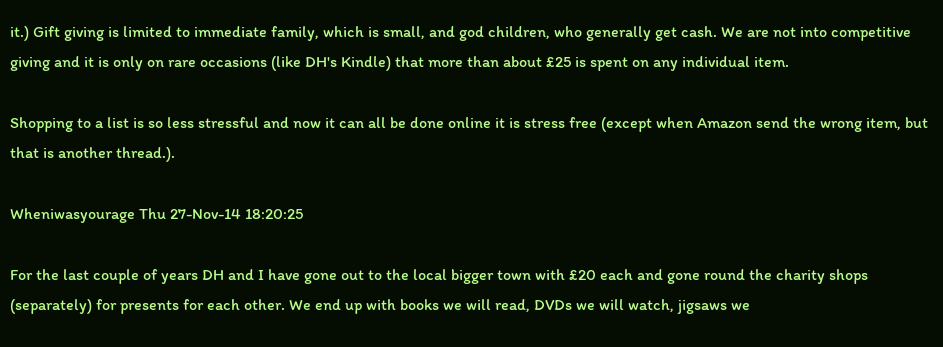it.) Gift giving is limited to immediate family, which is small, and god children, who generally get cash. We are not into competitive giving and it is only on rare occasions (like DH's Kindle) that more than about £25 is spent on any individual item.

Shopping to a list is so less stressful and now it can all be done online it is stress free (except when Amazon send the wrong item, but that is another thread.).

Wheniwasyourage Thu 27-Nov-14 18:20:25

For the last couple of years DH and I have gone out to the local bigger town with £20 each and gone round the charity shops (separately) for presents for each other. We end up with books we will read, DVDs we will watch, jigsaws we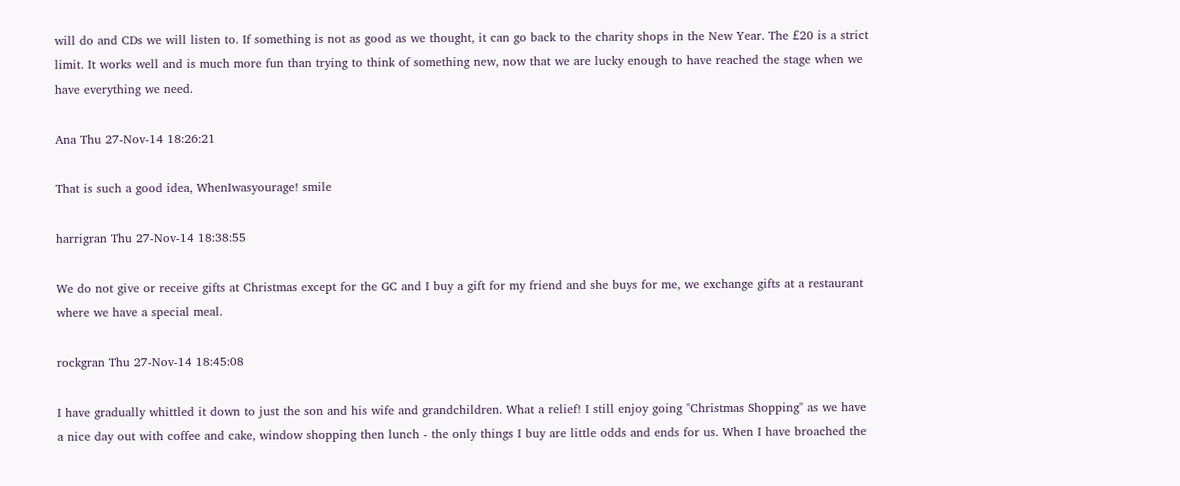will do and CDs we will listen to. If something is not as good as we thought, it can go back to the charity shops in the New Year. The £20 is a strict limit. It works well and is much more fun than trying to think of something new, now that we are lucky enough to have reached the stage when we have everything we need.

Ana Thu 27-Nov-14 18:26:21

That is such a good idea, WhenIwasyourage! smile

harrigran Thu 27-Nov-14 18:38:55

We do not give or receive gifts at Christmas except for the GC and I buy a gift for my friend and she buys for me, we exchange gifts at a restaurant where we have a special meal.

rockgran Thu 27-Nov-14 18:45:08

I have gradually whittled it down to just the son and his wife and grandchildren. What a relief! I still enjoy going "Christmas Shopping" as we have a nice day out with coffee and cake, window shopping then lunch - the only things I buy are little odds and ends for us. When I have broached the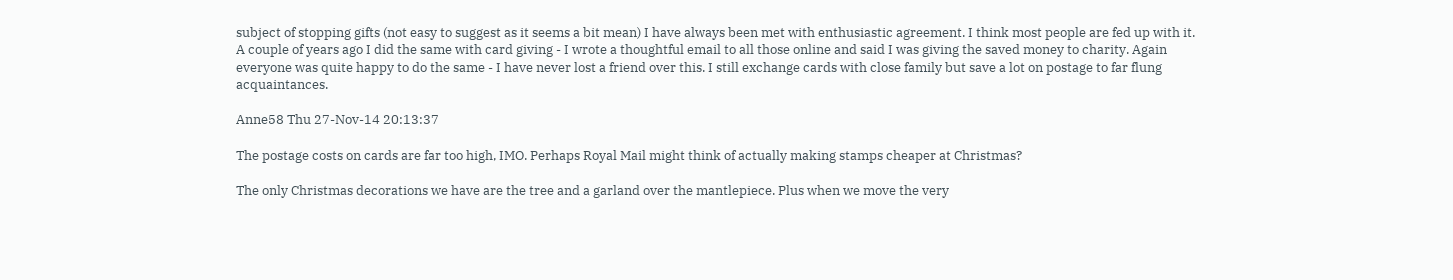subject of stopping gifts (not easy to suggest as it seems a bit mean) I have always been met with enthusiastic agreement. I think most people are fed up with it.
A couple of years ago I did the same with card giving - I wrote a thoughtful email to all those online and said I was giving the saved money to charity. Again everyone was quite happy to do the same - I have never lost a friend over this. I still exchange cards with close family but save a lot on postage to far flung acquaintances.

Anne58 Thu 27-Nov-14 20:13:37

The postage costs on cards are far too high, IMO. Perhaps Royal Mail might think of actually making stamps cheaper at Christmas?

The only Christmas decorations we have are the tree and a garland over the mantlepiece. Plus when we move the very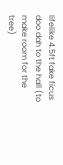lifelike 4.5ft fake ficus doo dah to the hall (to make room for the tree)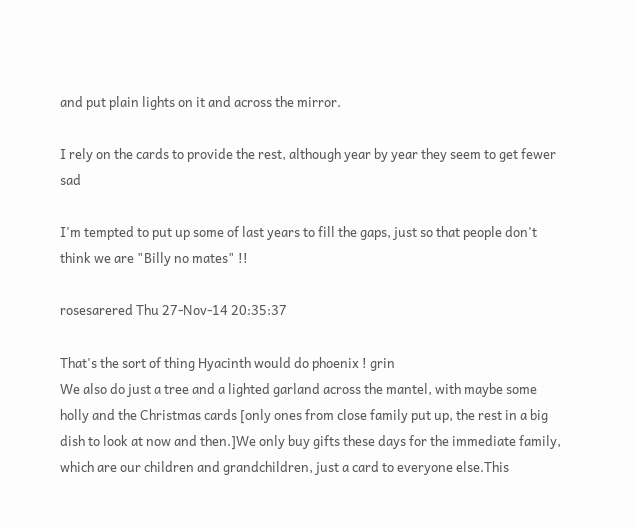and put plain lights on it and across the mirror.

I rely on the cards to provide the rest, although year by year they seem to get fewer sad

I'm tempted to put up some of last years to fill the gaps, just so that people don't think we are "Billy no mates" !!

rosesarered Thu 27-Nov-14 20:35:37

That's the sort of thing Hyacinth would do phoenix ! grin
We also do just a tree and a lighted garland across the mantel, with maybe some holly and the Christmas cards [only ones from close family put up, the rest in a big dish to look at now and then.]We only buy gifts these days for the immediate family, which are our children and grandchildren, just a card to everyone else.This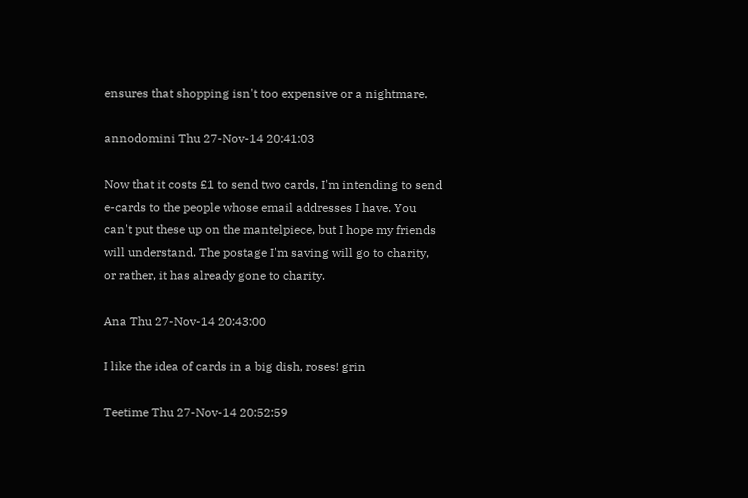ensures that shopping isn't too expensive or a nightmare.

annodomini Thu 27-Nov-14 20:41:03

Now that it costs £1 to send two cards, I'm intending to send e-cards to the people whose email addresses I have. You can't put these up on the mantelpiece, but I hope my friends will understand. The postage I'm saving will go to charity, or rather, it has already gone to charity.

Ana Thu 27-Nov-14 20:43:00

I like the idea of cards in a big dish, roses! grin

Teetime Thu 27-Nov-14 20:52:59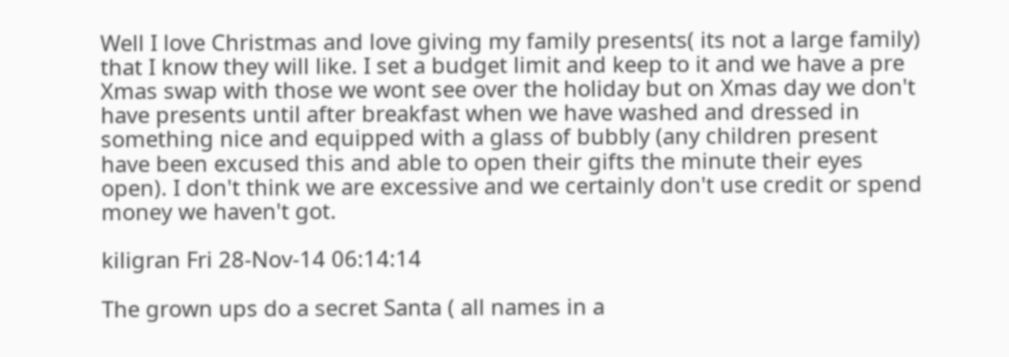Well I love Christmas and love giving my family presents( its not a large family) that I know they will like. I set a budget limit and keep to it and we have a pre Xmas swap with those we wont see over the holiday but on Xmas day we don't have presents until after breakfast when we have washed and dressed in something nice and equipped with a glass of bubbly (any children present have been excused this and able to open their gifts the minute their eyes open). I don't think we are excessive and we certainly don't use credit or spend money we haven't got.

kiligran Fri 28-Nov-14 06:14:14

The grown ups do a secret Santa ( all names in a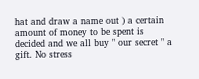hat and draw a name out ) a certain amount of money to be spent is decided and we all buy " our secret " a gift. No stress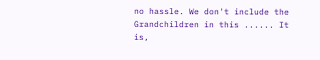no hassle. We don't include the Grandchildren in this ...... It is,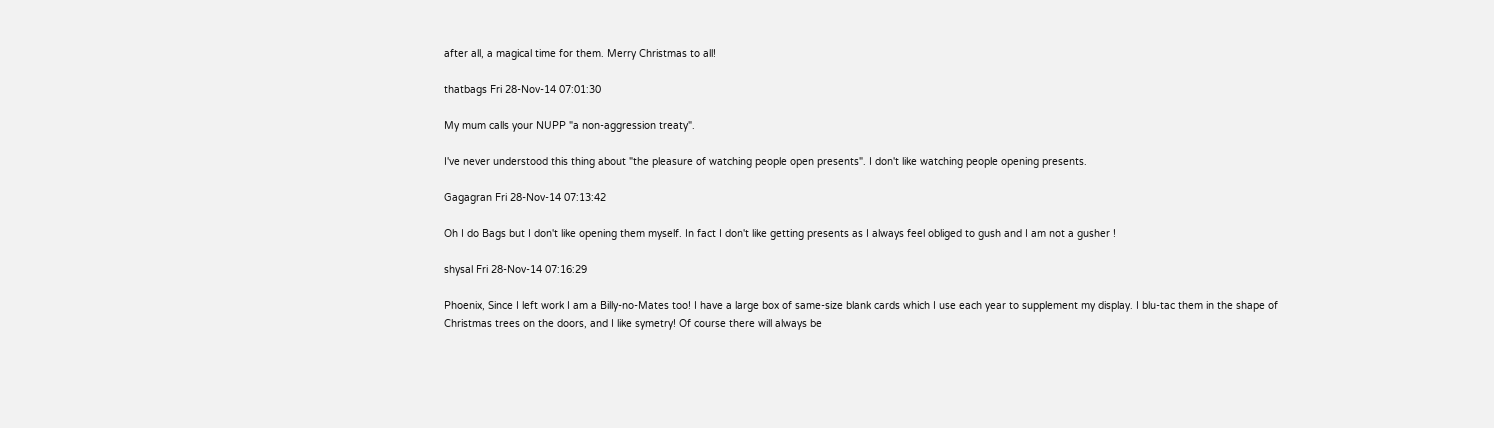after all, a magical time for them. Merry Christmas to all!

thatbags Fri 28-Nov-14 07:01:30

My mum calls your NUPP "a non-aggression treaty".

I've never understood this thing about "the pleasure of watching people open presents". I don't like watching people opening presents.

Gagagran Fri 28-Nov-14 07:13:42

Oh I do Bags but I don't like opening them myself. In fact I don't like getting presents as I always feel obliged to gush and I am not a gusher !

shysal Fri 28-Nov-14 07:16:29

Phoenix, Since I left work I am a Billy-no-Mates too! I have a large box of same-size blank cards which I use each year to supplement my display. I blu-tac them in the shape of Christmas trees on the doors, and I like symetry! Of course there will always be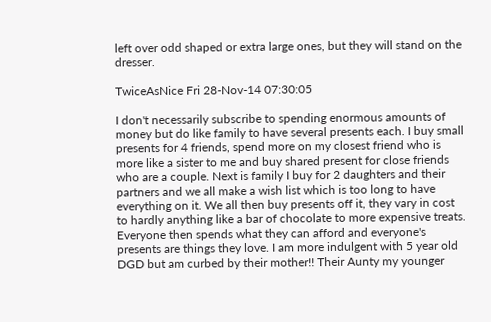left over odd shaped or extra large ones, but they will stand on the dresser.

TwiceAsNice Fri 28-Nov-14 07:30:05

I don't necessarily subscribe to spending enormous amounts of money but do like family to have several presents each. I buy small presents for 4 friends, spend more on my closest friend who is more like a sister to me and buy shared present for close friends who are a couple. Next is family I buy for 2 daughters and their partners and we all make a wish list which is too long to have everything on it. We all then buy presents off it, they vary in cost to hardly anything like a bar of chocolate to more expensive treats. Everyone then spends what they can afford and everyone's presents are things they love. I am more indulgent with 5 year old DGD but am curbed by their mother!! Their Aunty my younger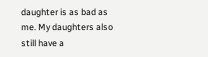daughter is as bad as me. My daughters also still have a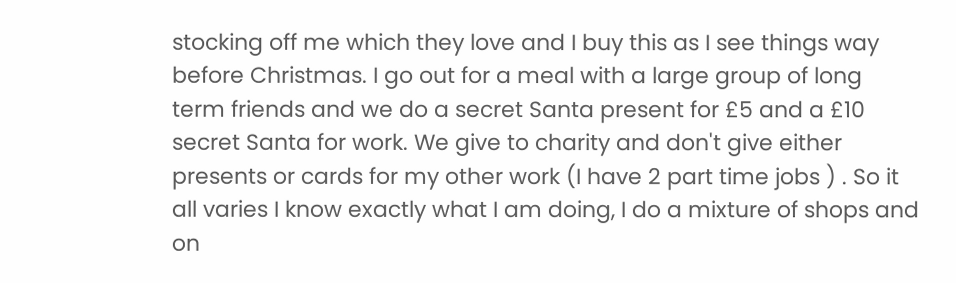stocking off me which they love and I buy this as I see things way before Christmas. I go out for a meal with a large group of long term friends and we do a secret Santa present for £5 and a £10 secret Santa for work. We give to charity and don't give either presents or cards for my other work (I have 2 part time jobs ) . So it all varies I know exactly what I am doing, I do a mixture of shops and on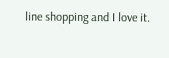line shopping and I love it.